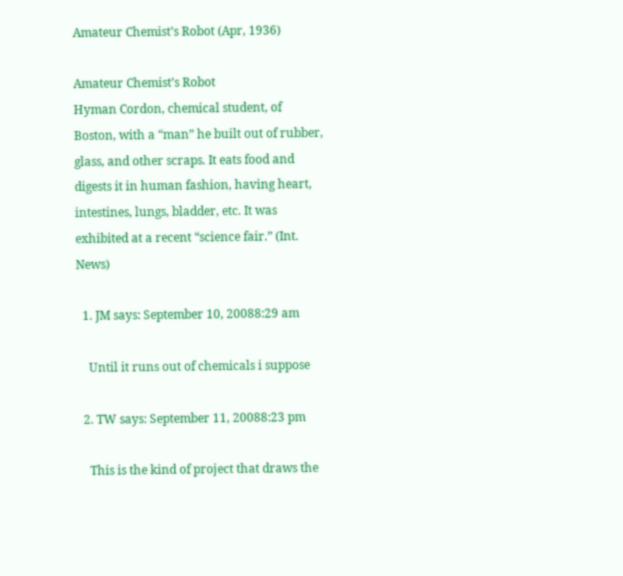Amateur Chemist’s Robot (Apr, 1936)

Amateur Chemist’s Robot
Hyman Cordon, chemical student, of Boston, with a “man” he built out of rubber, glass, and other scraps. It eats food and digests it in human fashion, having heart, intestines, lungs, bladder, etc. It was exhibited at a recent “science fair.” (Int. News)

  1. JM says: September 10, 20088:29 am

    Until it runs out of chemicals i suppose

  2. TW says: September 11, 20088:23 pm

    This is the kind of project that draws the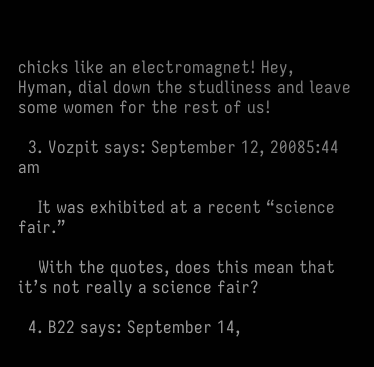chicks like an electromagnet! Hey, Hyman, dial down the studliness and leave some women for the rest of us!

  3. Vozpit says: September 12, 20085:44 am

    It was exhibited at a recent “science fair.”

    With the quotes, does this mean that it’s not really a science fair?

  4. B22 says: September 14,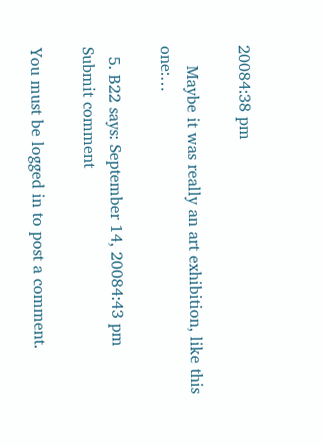20084:38 pm

    Maybe it was really an art exhibition, like this one:…

  5. B22 says: September 14, 20084:43 pm
Submit comment

You must be logged in to post a comment.